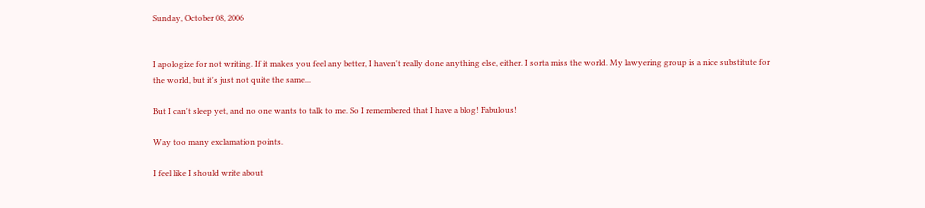Sunday, October 08, 2006


I apologize for not writing. If it makes you feel any better, I haven't really done anything else, either. I sorta miss the world. My lawyering group is a nice substitute for the world, but it's just not quite the same...

But I can't sleep yet, and no one wants to talk to me. So I remembered that I have a blog! Fabulous!

Way too many exclamation points.

I feel like I should write about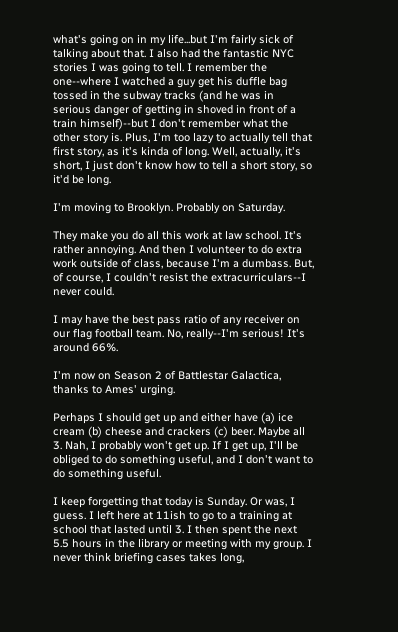what's going on in my life...but I'm fairly sick of talking about that. I also had the fantastic NYC stories I was going to tell. I remember the one--where I watched a guy get his duffle bag tossed in the subway tracks (and he was in serious danger of getting in shoved in front of a train himself)--but I don't remember what the other story is. Plus, I'm too lazy to actually tell that first story, as it's kinda of long. Well, actually, it's short, I just don't know how to tell a short story, so it'd be long.

I'm moving to Brooklyn. Probably on Saturday.

They make you do all this work at law school. It's rather annoying. And then I volunteer to do extra work outside of class, because I'm a dumbass. But, of course, I couldn't resist the extracurriculars--I never could.

I may have the best pass ratio of any receiver on our flag football team. No, really--I'm serious! It's around 66%.

I'm now on Season 2 of Battlestar Galactica, thanks to Ames' urging.

Perhaps I should get up and either have (a) ice cream (b) cheese and crackers (c) beer. Maybe all 3. Nah, I probably won't get up. If I get up, I'll be obliged to do something useful, and I don't want to do something useful.

I keep forgetting that today is Sunday. Or was, I guess. I left here at 11ish to go to a training at school that lasted until 3. I then spent the next 5.5 hours in the library or meeting with my group. I never think briefing cases takes long,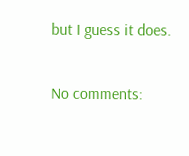but I guess it does.

No comments: